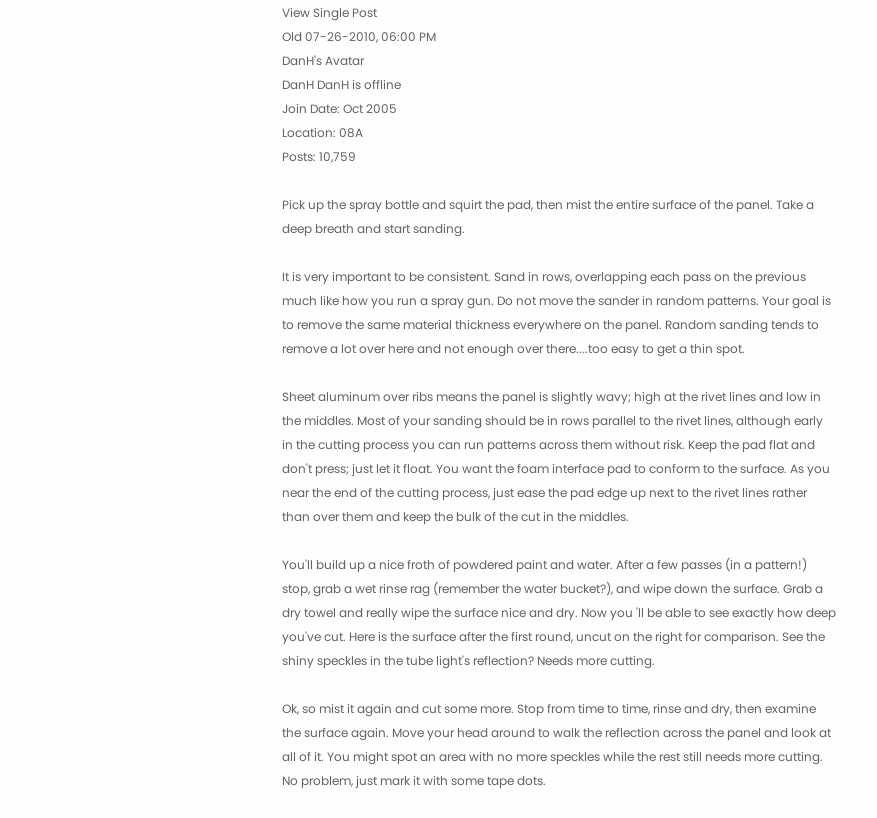View Single Post
Old 07-26-2010, 06:00 PM
DanH's Avatar
DanH DanH is offline
Join Date: Oct 2005
Location: 08A
Posts: 10,759

Pick up the spray bottle and squirt the pad, then mist the entire surface of the panel. Take a deep breath and start sanding.

It is very important to be consistent. Sand in rows, overlapping each pass on the previous much like how you run a spray gun. Do not move the sander in random patterns. Your goal is to remove the same material thickness everywhere on the panel. Random sanding tends to remove a lot over here and not enough over there....too easy to get a thin spot.

Sheet aluminum over ribs means the panel is slightly wavy; high at the rivet lines and low in the middles. Most of your sanding should be in rows parallel to the rivet lines, although early in the cutting process you can run patterns across them without risk. Keep the pad flat and don't press; just let it float. You want the foam interface pad to conform to the surface. As you near the end of the cutting process, just ease the pad edge up next to the rivet lines rather than over them and keep the bulk of the cut in the middles.

You'll build up a nice froth of powdered paint and water. After a few passes (in a pattern!) stop, grab a wet rinse rag (remember the water bucket?), and wipe down the surface. Grab a dry towel and really wipe the surface nice and dry. Now you 'll be able to see exactly how deep you've cut. Here is the surface after the first round, uncut on the right for comparison. See the shiny speckles in the tube light's reflection? Needs more cutting.

Ok, so mist it again and cut some more. Stop from time to time, rinse and dry, then examine the surface again. Move your head around to walk the reflection across the panel and look at all of it. You might spot an area with no more speckles while the rest still needs more cutting. No problem, just mark it with some tape dots.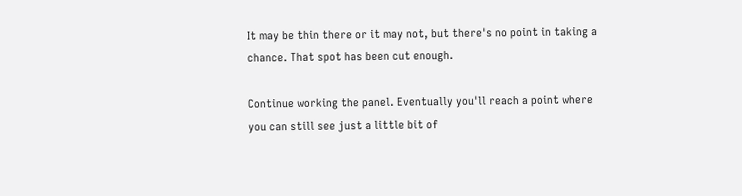It may be thin there or it may not, but there's no point in taking a chance. That spot has been cut enough.

Continue working the panel. Eventually you'll reach a point where you can still see just a little bit of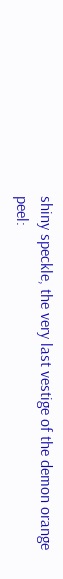shiny speckle, the very last vestige of the demon orange peel: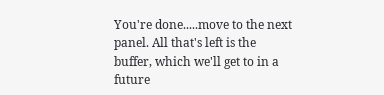You're done.....move to the next panel. All that's left is the buffer, which we'll get to in a future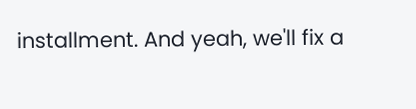installment. And yeah, we'll fix a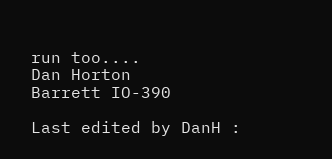run too....
Dan Horton
Barrett IO-390

Last edited by DanH :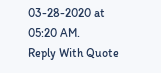03-28-2020 at 05:20 AM.
Reply With Quote